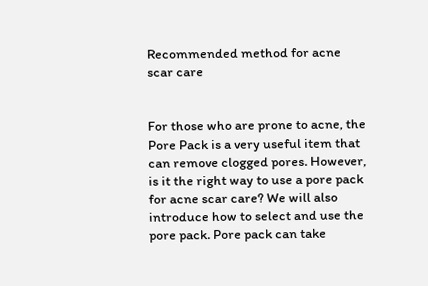Recommended method for acne scar care


For those who are prone to acne, the Pore Pack is a very useful item that can remove clogged pores. However, is it the right way to use a pore pack for acne scar care? We will also introduce how to select and use the pore pack. Pore pack can take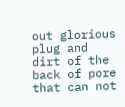out glorious plug and dirt of the back of pore that can not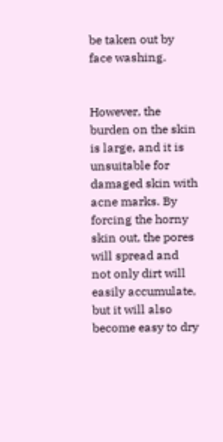be taken out by face washing.


However, the burden on the skin is large, and it is unsuitable for damaged skin with acne marks. By forcing the horny skin out, the pores will spread and not only dirt will easily accumulate, but it will also become easy to dry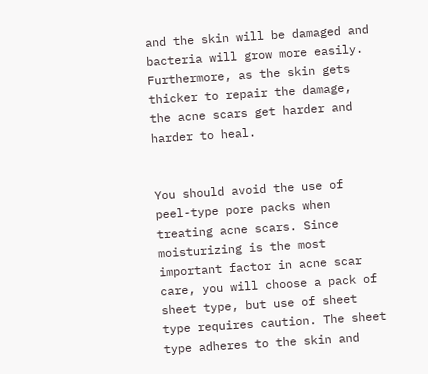and the skin will be damaged and bacteria will grow more easily. Furthermore, as the skin gets thicker to repair the damage, the acne scars get harder and harder to heal.


You should avoid the use of peel-type pore packs when treating acne scars. Since moisturizing is the most important factor in acne scar care, you will choose a pack of sheet type, but use of sheet type requires caution. The sheet type adheres to the skin and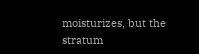moisturizes, but the stratum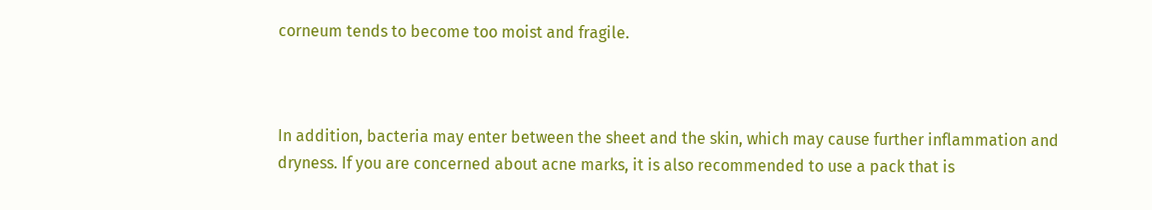corneum tends to become too moist and fragile.



In addition, bacteria may enter between the sheet and the skin, which may cause further inflammation and dryness. If you are concerned about acne marks, it is also recommended to use a pack that is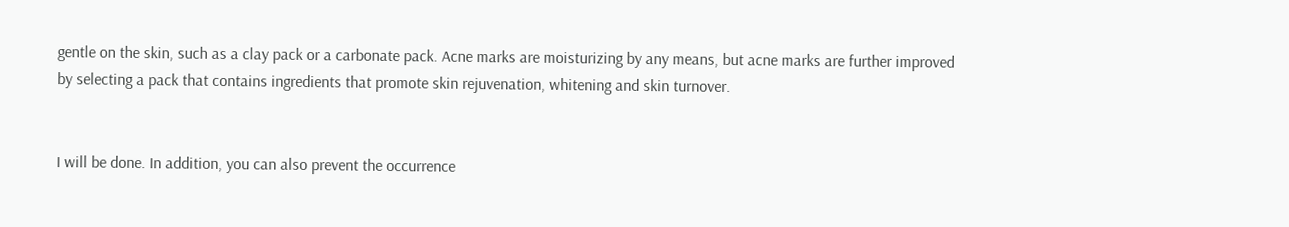gentle on the skin, such as a clay pack or a carbonate pack. Acne marks are moisturizing by any means, but acne marks are further improved by selecting a pack that contains ingredients that promote skin rejuvenation, whitening and skin turnover.


I will be done. In addition, you can also prevent the occurrence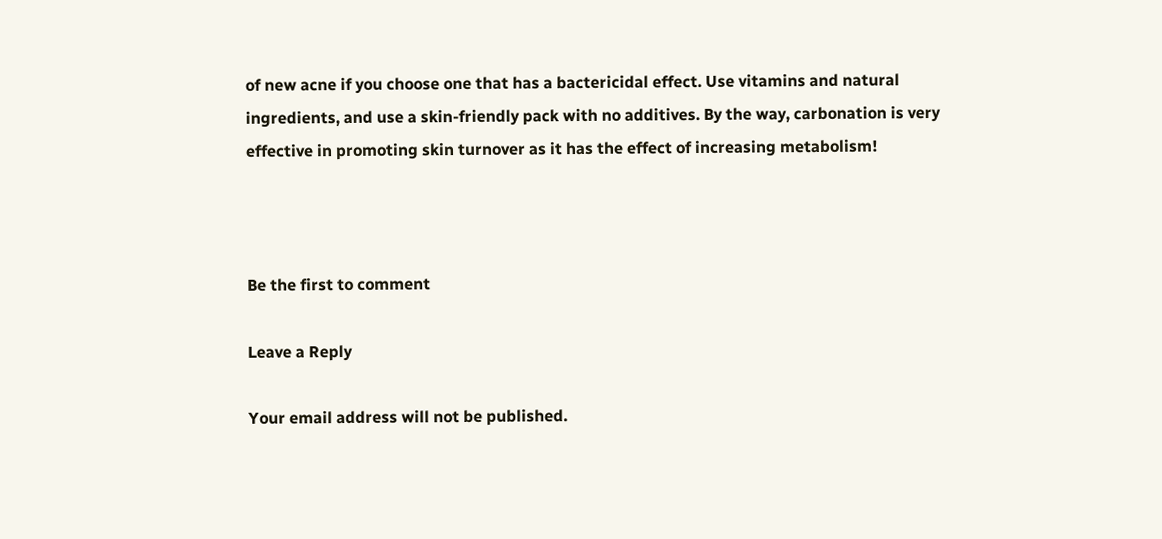of new acne if you choose one that has a bactericidal effect. Use vitamins and natural ingredients, and use a skin-friendly pack with no additives. By the way, carbonation is very effective in promoting skin turnover as it has the effect of increasing metabolism!



Be the first to comment

Leave a Reply

Your email address will not be published.